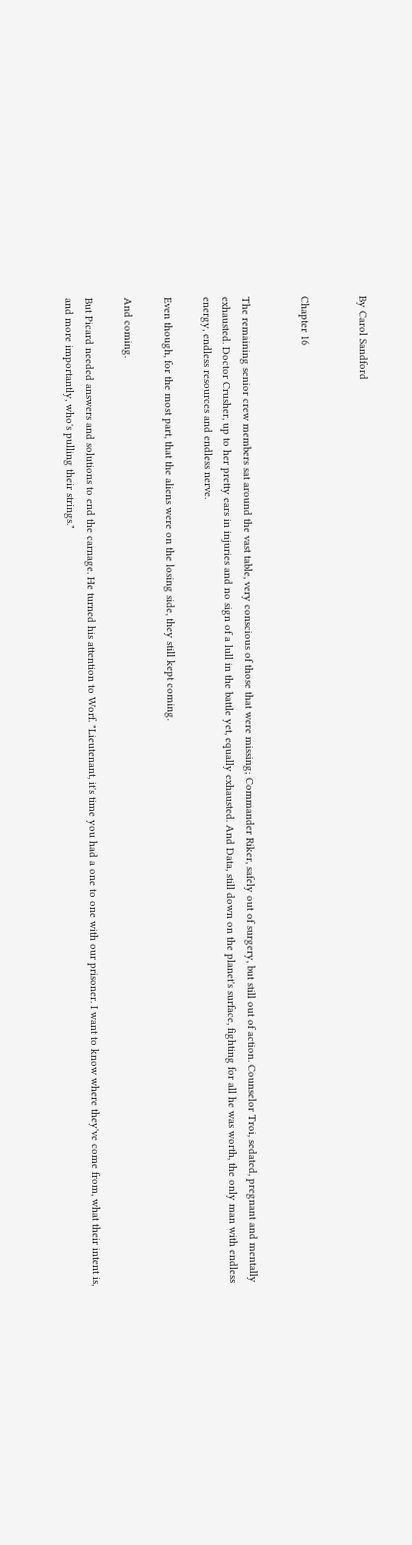By Carol Sandford


Chapter 16


The remaining senior crew members sat around the vast table, very conscious of those that were missing; Commander Riker, safely out of surgery, but still out of action. Counselor Troi, sedated, pregnant and mentally exhausted. Doctor Crusher, up to her pretty ears in injuries and no sign of a lull in the battle yet, equally exhausted. And Data, still down on the planet's surface, fighting for all he was worth, the only man with endless energy, endless resources and endless nerve.

Even though, for the most part, that the aliens were on the losing side, they still kept coming.

And coming.

But Picard needed answers and solutions to end the carnage. He turned his attention to Worf. "Lieutenant, it's time you had a one to one with our prisoner. I want to know where they've come from, what their intent is, and more importantly, who's pulling their strings."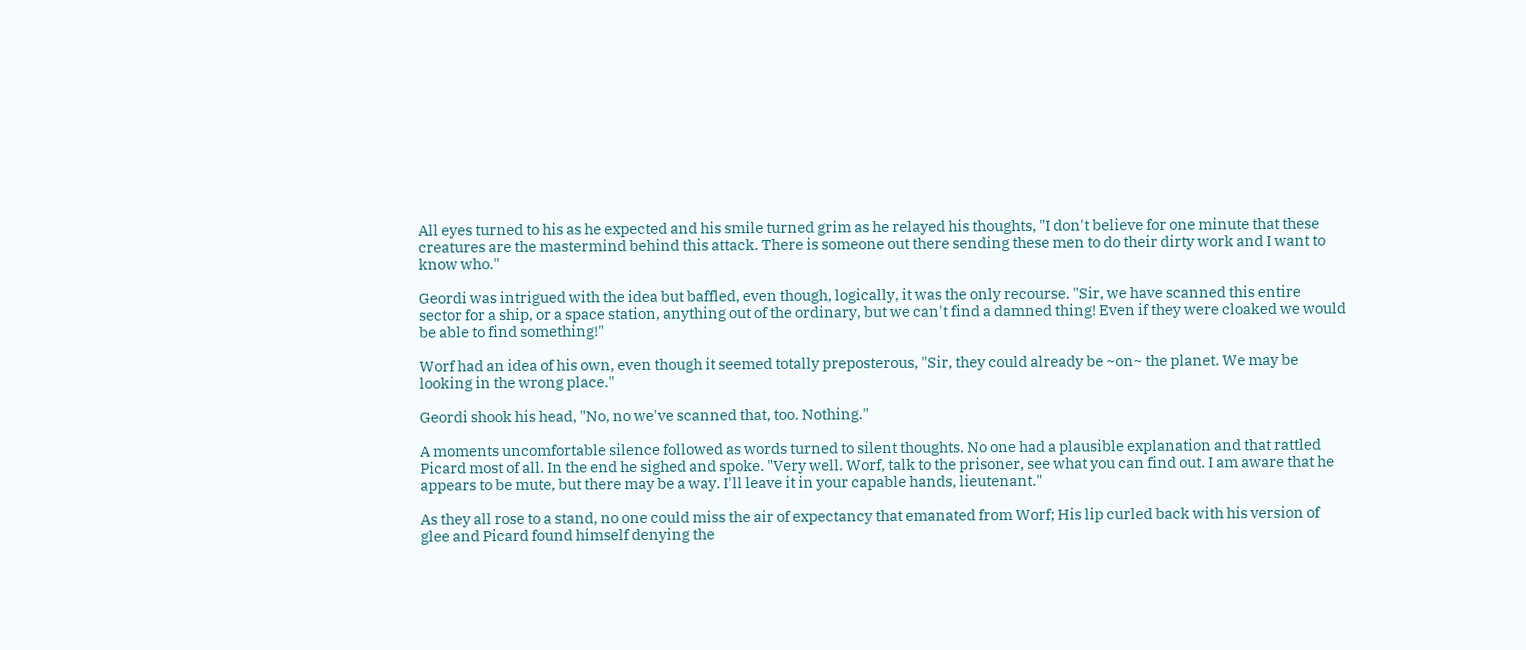All eyes turned to his as he expected and his smile turned grim as he relayed his thoughts, "I don't believe for one minute that these creatures are the mastermind behind this attack. There is someone out there sending these men to do their dirty work and I want to know who."

Geordi was intrigued with the idea but baffled, even though, logically, it was the only recourse. "Sir, we have scanned this entire sector for a ship, or a space station, anything out of the ordinary, but we can't find a damned thing! Even if they were cloaked we would be able to find something!"

Worf had an idea of his own, even though it seemed totally preposterous, "Sir, they could already be ~on~ the planet. We may be looking in the wrong place."

Geordi shook his head, "No, no we've scanned that, too. Nothing."

A moments uncomfortable silence followed as words turned to silent thoughts. No one had a plausible explanation and that rattled Picard most of all. In the end he sighed and spoke. "Very well. Worf, talk to the prisoner, see what you can find out. I am aware that he appears to be mute, but there may be a way. I'll leave it in your capable hands, lieutenant."

As they all rose to a stand, no one could miss the air of expectancy that emanated from Worf; His lip curled back with his version of glee and Picard found himself denying the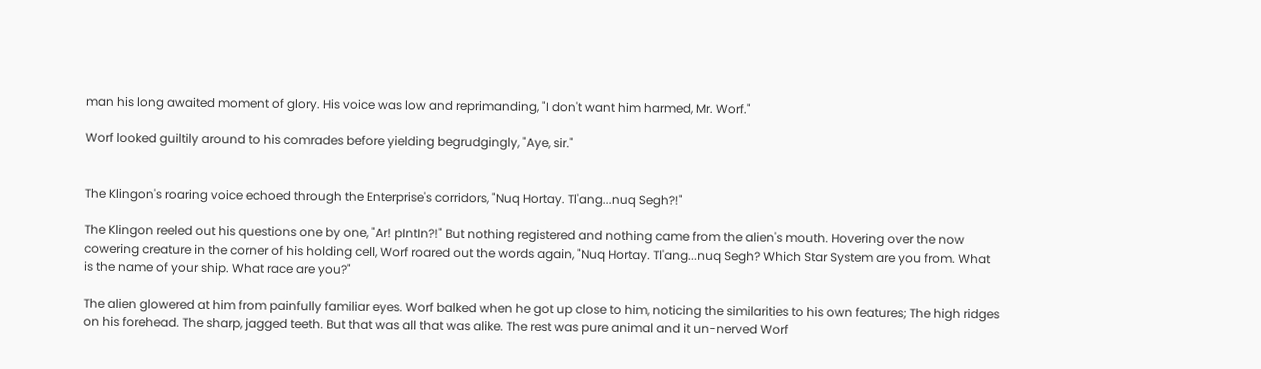man his long awaited moment of glory. His voice was low and reprimanding, "I don't want him harmed, Mr. Worf."

Worf looked guiltily around to his comrades before yielding begrudgingly, "Aye, sir."


The Klingon's roaring voice echoed through the Enterprise's corridors, "Nuq Hortay. Tl'ang...nuq Segh?!"

The Klingon reeled out his questions one by one, "Ar! pIntIn?!" But nothing registered and nothing came from the alien's mouth. Hovering over the now cowering creature in the corner of his holding cell, Worf roared out the words again, "Nuq Hortay. Tl'ang...nuq Segh? Which Star System are you from. What is the name of your ship. What race are you?"

The alien glowered at him from painfully familiar eyes. Worf balked when he got up close to him, noticing the similarities to his own features; The high ridges on his forehead. The sharp, jagged teeth. But that was all that was alike. The rest was pure animal and it un-nerved Worf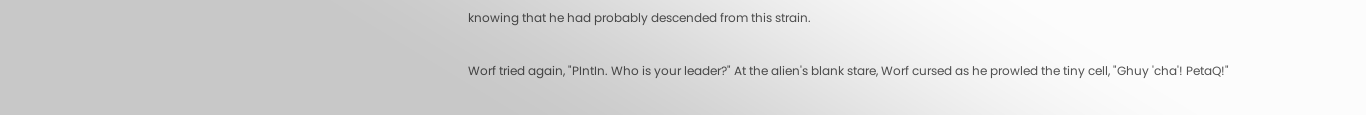knowing that he had probably descended from this strain.

Worf tried again, "PIntIn. Who is your leader?" At the alien's blank stare, Worf cursed as he prowled the tiny cell, "Ghuy 'cha'! PetaQ!"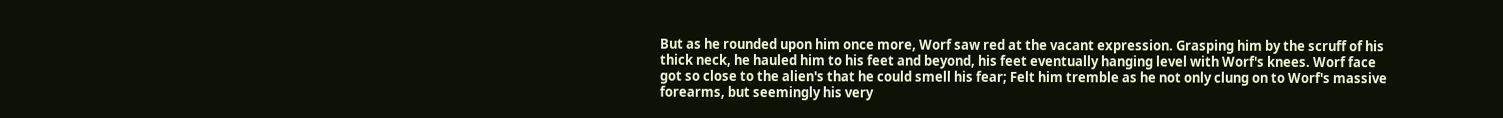But as he rounded upon him once more, Worf saw red at the vacant expression. Grasping him by the scruff of his thick neck, he hauled him to his feet and beyond, his feet eventually hanging level with Worf's knees. Worf face got so close to the alien's that he could smell his fear; Felt him tremble as he not only clung on to Worf's massive forearms, but seemingly his very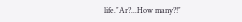life."Ar?...How many?!"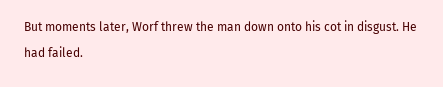But moments later, Worf threw the man down onto his cot in disgust. He had failed.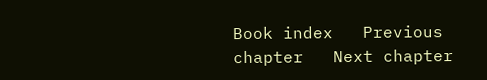Book index   Previous chapter   Next chapter